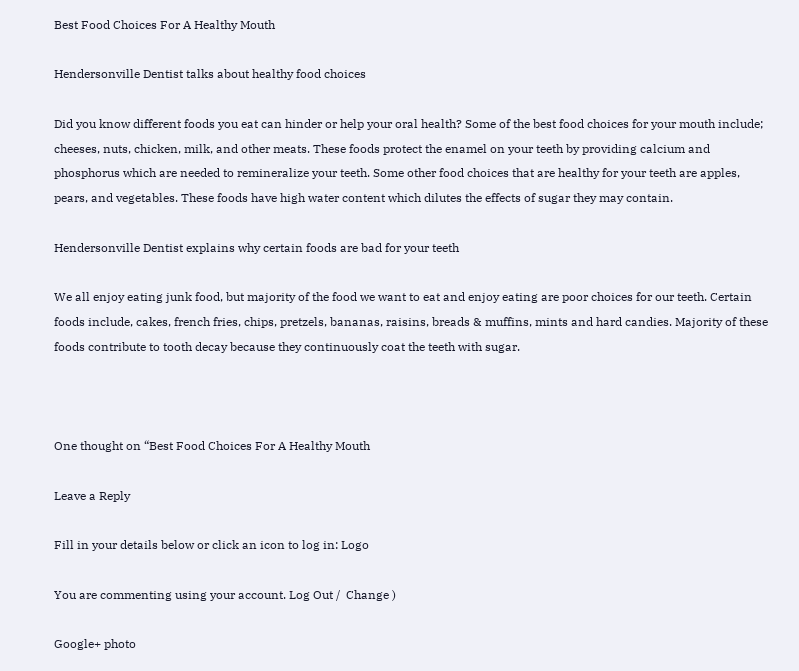Best Food Choices For A Healthy Mouth

Hendersonville Dentist talks about healthy food choices

Did you know different foods you eat can hinder or help your oral health? Some of the best food choices for your mouth include; cheeses, nuts, chicken, milk, and other meats. These foods protect the enamel on your teeth by providing calcium and phosphorus which are needed to remineralize your teeth. Some other food choices that are healthy for your teeth are apples, pears, and vegetables. These foods have high water content which dilutes the effects of sugar they may contain.

Hendersonville Dentist explains why certain foods are bad for your teeth

We all enjoy eating junk food, but majority of the food we want to eat and enjoy eating are poor choices for our teeth. Certain foods include, cakes, french fries, chips, pretzels, bananas, raisins, breads & muffins, mints and hard candies. Majority of these foods contribute to tooth decay because they continuously coat the teeth with sugar.



One thought on “Best Food Choices For A Healthy Mouth

Leave a Reply

Fill in your details below or click an icon to log in: Logo

You are commenting using your account. Log Out /  Change )

Google+ photo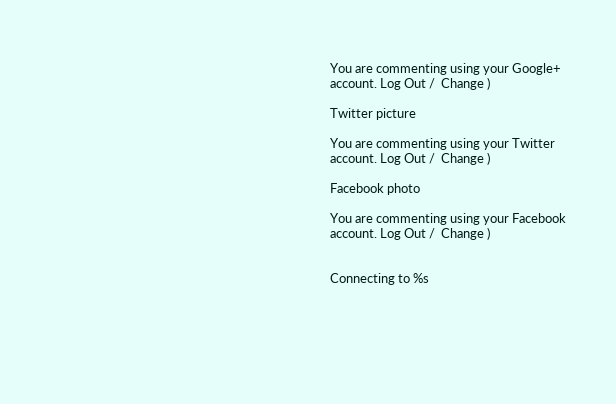You are commenting using your Google+ account. Log Out /  Change )

Twitter picture

You are commenting using your Twitter account. Log Out /  Change )

Facebook photo

You are commenting using your Facebook account. Log Out /  Change )


Connecting to %s